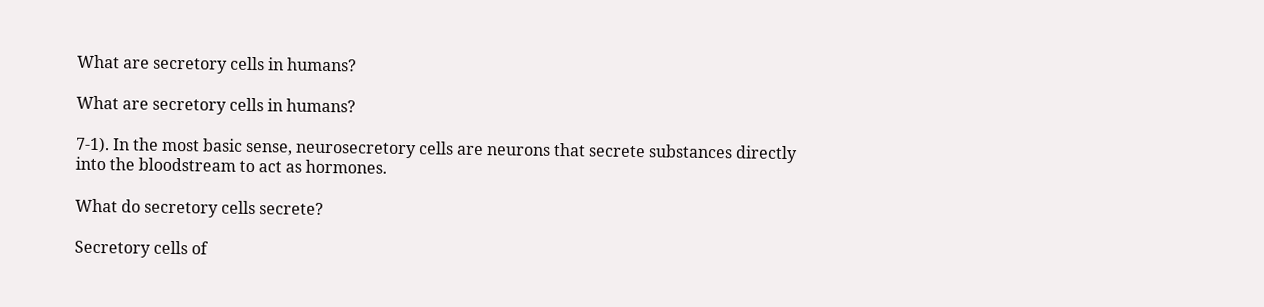What are secretory cells in humans?

What are secretory cells in humans?

7-1). In the most basic sense, neurosecretory cells are neurons that secrete substances directly into the bloodstream to act as hormones.

What do secretory cells secrete?

Secretory cells of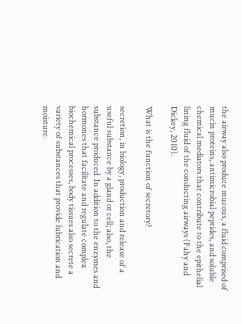the airway also produce mucous, a fluid comprised of mucin proteins, antimicrobial peptides, and soluble chemical mediators that contribute to the epithelial lining fluid of the conducting airways (Fahy and Dickey, 2010).

What is the function of secretory?

secretion, in biology, production and release of a useful substance by a gland or cell; also, the substance produced. In addition to the enzymes and hormones that facilitate and regulate complex biochemical processes, body tissues also secrete a variety of substances that provide lubrication and moisture.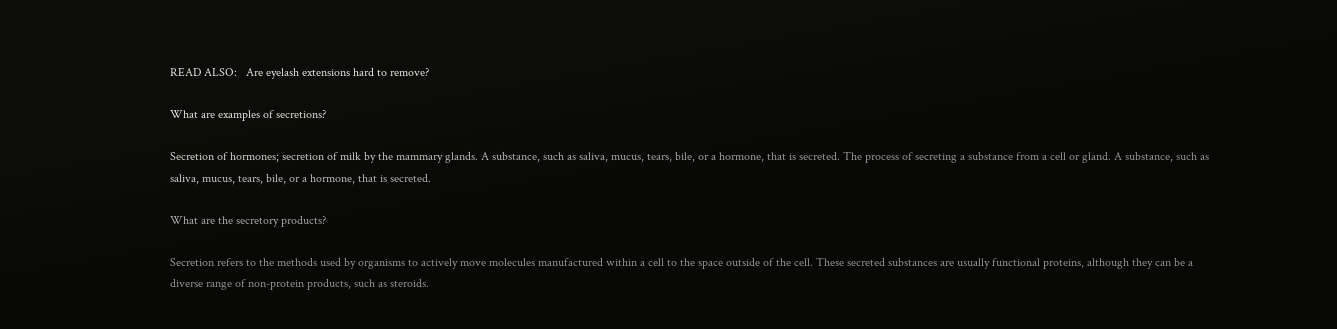READ ALSO:   Are eyelash extensions hard to remove?

What are examples of secretions?

Secretion of hormones; secretion of milk by the mammary glands. A substance, such as saliva, mucus, tears, bile, or a hormone, that is secreted. The process of secreting a substance from a cell or gland. A substance, such as saliva, mucus, tears, bile, or a hormone, that is secreted.

What are the secretory products?

Secretion refers to the methods used by organisms to actively move molecules manufactured within a cell to the space outside of the cell. These secreted substances are usually functional proteins, although they can be a diverse range of non-protein products, such as steroids.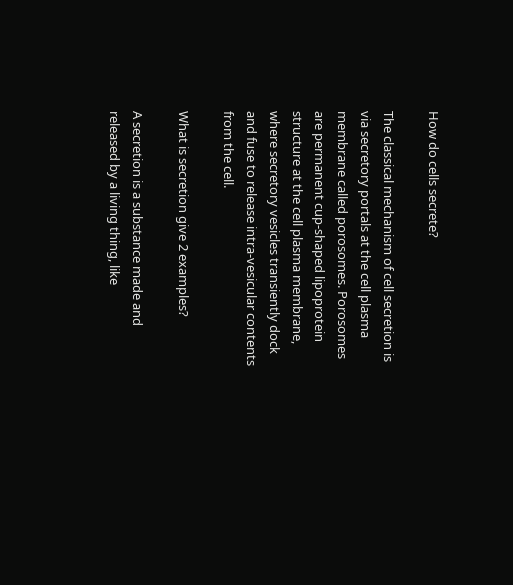How do cells secrete?

The classical mechanism of cell secretion is via secretory portals at the cell plasma membrane called porosomes. Porosomes are permanent cup-shaped lipoprotein structure at the cell plasma membrane, where secretory vesicles transiently dock and fuse to release intra-vesicular contents from the cell.

What is secretion give 2 examples?

A secretion is a substance made and released by a living thing, like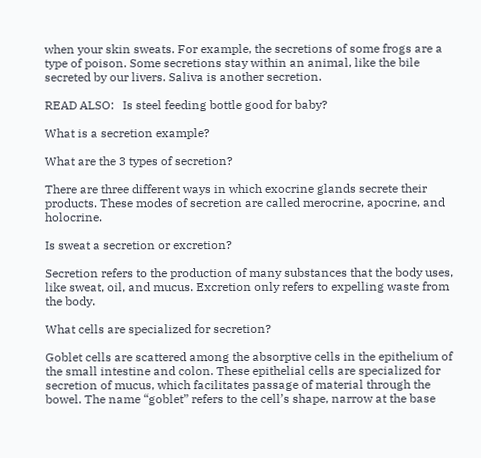when your skin sweats. For example, the secretions of some frogs are a type of poison. Some secretions stay within an animal, like the bile secreted by our livers. Saliva is another secretion.

READ ALSO:   Is steel feeding bottle good for baby?

What is a secretion example?

What are the 3 types of secretion?

There are three different ways in which exocrine glands secrete their products. These modes of secretion are called merocrine, apocrine, and holocrine.

Is sweat a secretion or excretion?

Secretion refers to the production of many substances that the body uses, like sweat, oil, and mucus. Excretion only refers to expelling waste from the body.

What cells are specialized for secretion?

Goblet cells are scattered among the absorptive cells in the epithelium of the small intestine and colon. These epithelial cells are specialized for secretion of mucus, which facilitates passage of material through the bowel. The name “goblet” refers to the cell’s shape, narrow at the base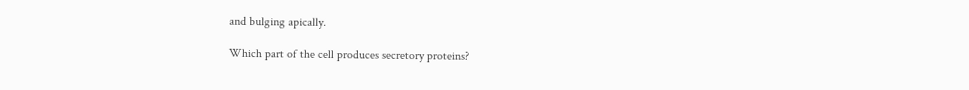and bulging apically.

Which part of the cell produces secretory proteins?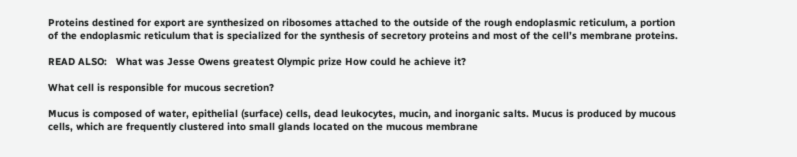Proteins destined for export are synthesized on ribosomes attached to the outside of the rough endoplasmic reticulum, a portion of the endoplasmic reticulum that is specialized for the synthesis of secretory proteins and most of the cell’s membrane proteins.

READ ALSO:   What was Jesse Owens greatest Olympic prize How could he achieve it?

What cell is responsible for mucous secretion?

Mucus is composed of water, epithelial (surface) cells, dead leukocytes, mucin, and inorganic salts. Mucus is produced by mucous cells, which are frequently clustered into small glands located on the mucous membrane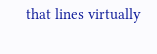that lines virtually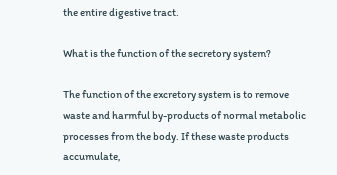the entire digestive tract.

What is the function of the secretory system?

The function of the excretory system is to remove waste and harmful by-products of normal metabolic processes from the body. If these waste products accumulate,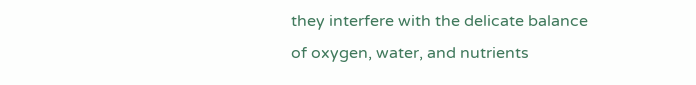they interfere with the delicate balance of oxygen, water, and nutrients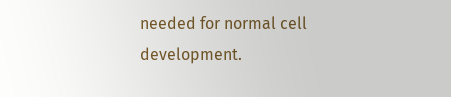needed for normal cell development.